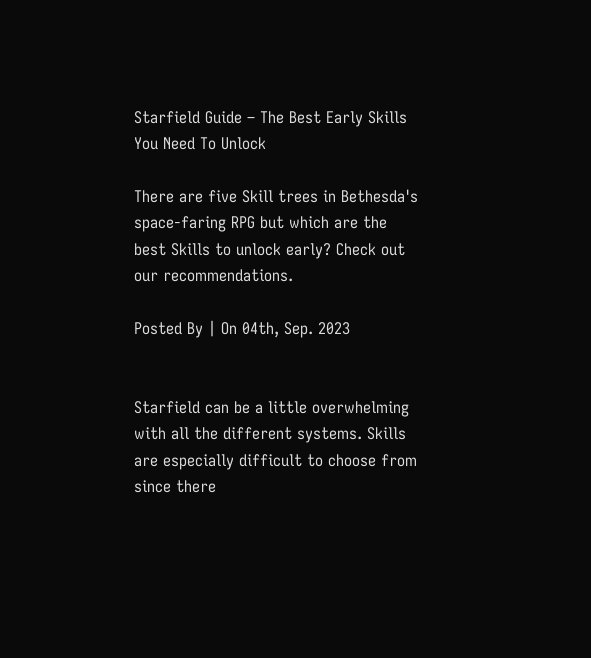Starfield Guide – The Best Early Skills You Need To Unlock

There are five Skill trees in Bethesda's space-faring RPG but which are the best Skills to unlock early? Check out our recommendations.

Posted By | On 04th, Sep. 2023


Starfield can be a little overwhelming with all the different systems. Skills are especially difficult to choose from since there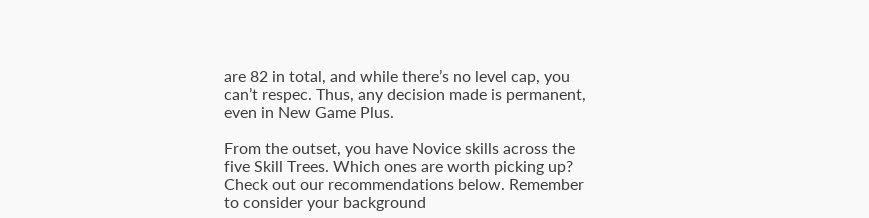are 82 in total, and while there’s no level cap, you can’t respec. Thus, any decision made is permanent, even in New Game Plus.

From the outset, you have Novice skills across the five Skill Trees. Which ones are worth picking up? Check out our recommendations below. Remember to consider your background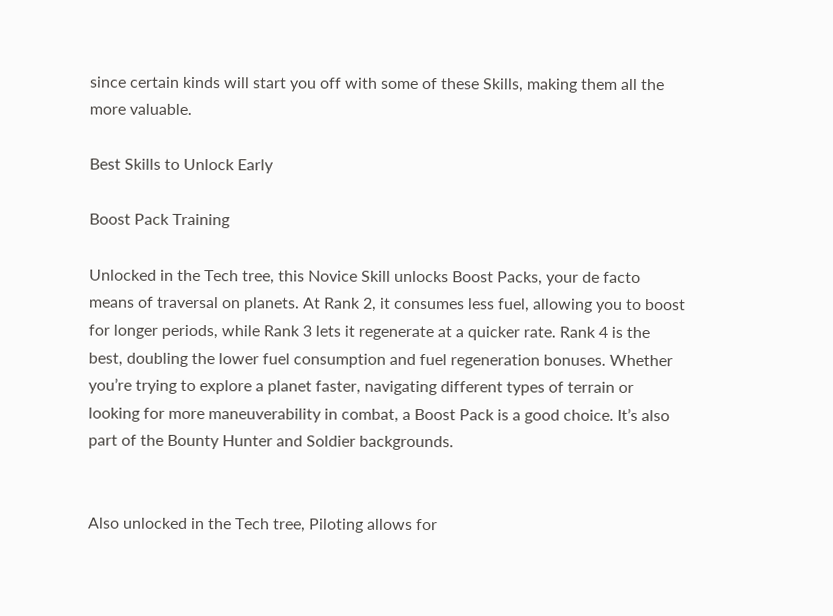since certain kinds will start you off with some of these Skills, making them all the more valuable.

Best Skills to Unlock Early

Boost Pack Training

Unlocked in the Tech tree, this Novice Skill unlocks Boost Packs, your de facto means of traversal on planets. At Rank 2, it consumes less fuel, allowing you to boost for longer periods, while Rank 3 lets it regenerate at a quicker rate. Rank 4 is the best, doubling the lower fuel consumption and fuel regeneration bonuses. Whether you’re trying to explore a planet faster, navigating different types of terrain or looking for more maneuverability in combat, a Boost Pack is a good choice. It’s also part of the Bounty Hunter and Soldier backgrounds.


Also unlocked in the Tech tree, Piloting allows for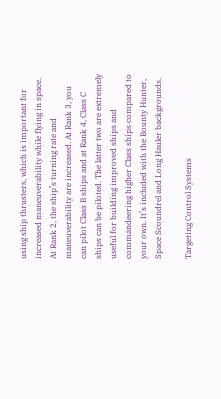using ship thrusters, which is important for increased maneuverability while flying in space. At Rank 2, the ship’s turning rate and maneuverability are increased. At Rank 3, you can pilot Class B ships and at Rank 4, Class C ships can be piloted. The latter two are extremely useful for building improved ships and commandeering higher Class ships compared to your own. It’s included with the Bounty Hunter, Space Scoundrel and Long Hauler backgrounds.

Targeting Control Systems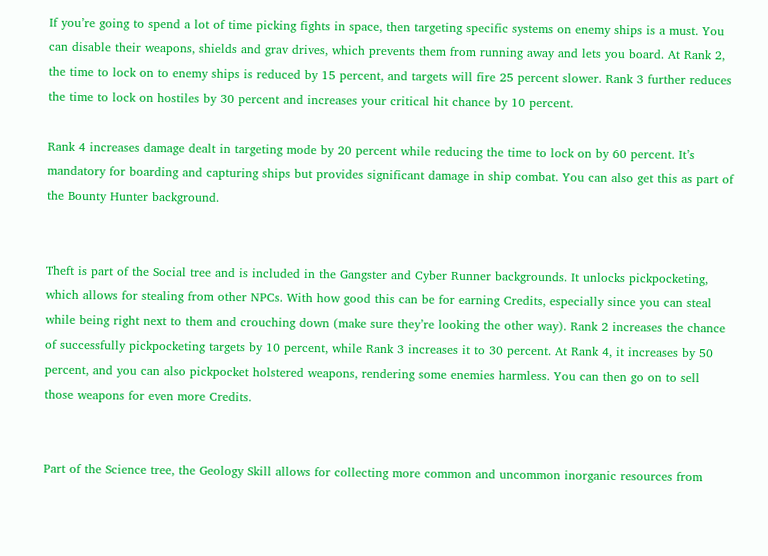If you’re going to spend a lot of time picking fights in space, then targeting specific systems on enemy ships is a must. You can disable their weapons, shields and grav drives, which prevents them from running away and lets you board. At Rank 2, the time to lock on to enemy ships is reduced by 15 percent, and targets will fire 25 percent slower. Rank 3 further reduces the time to lock on hostiles by 30 percent and increases your critical hit chance by 10 percent.

Rank 4 increases damage dealt in targeting mode by 20 percent while reducing the time to lock on by 60 percent. It’s mandatory for boarding and capturing ships but provides significant damage in ship combat. You can also get this as part of the Bounty Hunter background.


Theft is part of the Social tree and is included in the Gangster and Cyber Runner backgrounds. It unlocks pickpocketing, which allows for stealing from other NPCs. With how good this can be for earning Credits, especially since you can steal while being right next to them and crouching down (make sure they’re looking the other way). Rank 2 increases the chance of successfully pickpocketing targets by 10 percent, while Rank 3 increases it to 30 percent. At Rank 4, it increases by 50 percent, and you can also pickpocket holstered weapons, rendering some enemies harmless. You can then go on to sell those weapons for even more Credits.


Part of the Science tree, the Geology Skill allows for collecting more common and uncommon inorganic resources from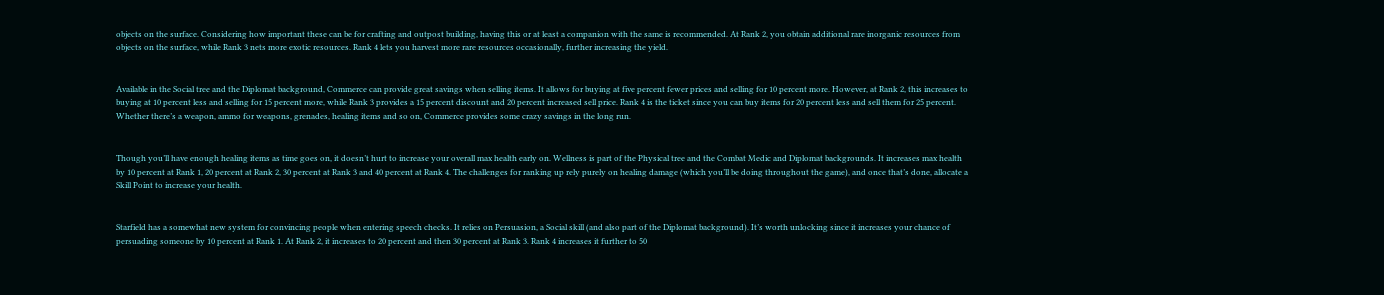objects on the surface. Considering how important these can be for crafting and outpost building, having this or at least a companion with the same is recommended. At Rank 2, you obtain additional rare inorganic resources from objects on the surface, while Rank 3 nets more exotic resources. Rank 4 lets you harvest more rare resources occasionally, further increasing the yield.


Available in the Social tree and the Diplomat background, Commerce can provide great savings when selling items. It allows for buying at five percent fewer prices and selling for 10 percent more. However, at Rank 2, this increases to buying at 10 percent less and selling for 15 percent more, while Rank 3 provides a 15 percent discount and 20 percent increased sell price. Rank 4 is the ticket since you can buy items for 20 percent less and sell them for 25 percent. Whether there’s a weapon, ammo for weapons, grenades, healing items and so on, Commerce provides some crazy savings in the long run.


Though you’ll have enough healing items as time goes on, it doesn’t hurt to increase your overall max health early on. Wellness is part of the Physical tree and the Combat Medic and Diplomat backgrounds. It increases max health by 10 percent at Rank 1, 20 percent at Rank 2, 30 percent at Rank 3 and 40 percent at Rank 4. The challenges for ranking up rely purely on healing damage (which you’ll be doing throughout the game), and once that’s done, allocate a Skill Point to increase your health.


Starfield has a somewhat new system for convincing people when entering speech checks. It relies on Persuasion, a Social skill (and also part of the Diplomat background). It’s worth unlocking since it increases your chance of persuading someone by 10 percent at Rank 1. At Rank 2, it increases to 20 percent and then 30 percent at Rank 3. Rank 4 increases it further to 50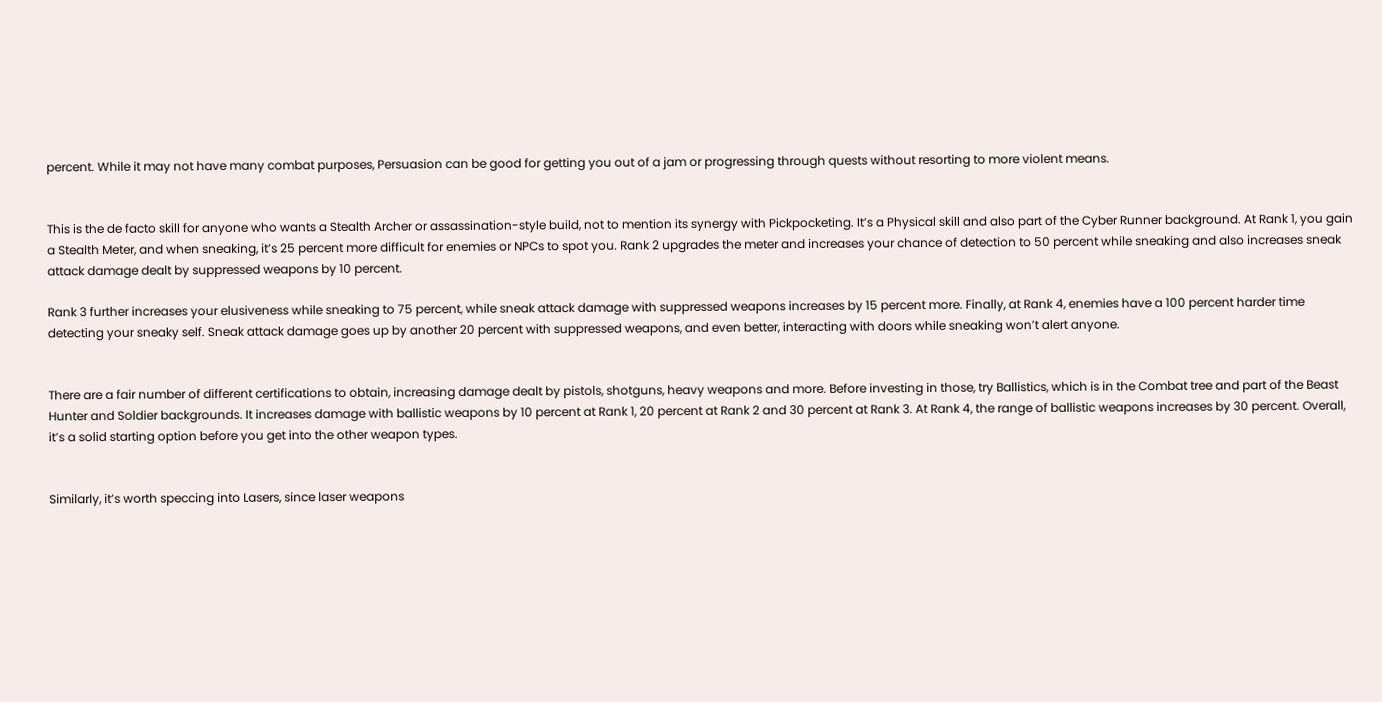percent. While it may not have many combat purposes, Persuasion can be good for getting you out of a jam or progressing through quests without resorting to more violent means.


This is the de facto skill for anyone who wants a Stealth Archer or assassination-style build, not to mention its synergy with Pickpocketing. It’s a Physical skill and also part of the Cyber Runner background. At Rank 1, you gain a Stealth Meter, and when sneaking, it’s 25 percent more difficult for enemies or NPCs to spot you. Rank 2 upgrades the meter and increases your chance of detection to 50 percent while sneaking and also increases sneak attack damage dealt by suppressed weapons by 10 percent.

Rank 3 further increases your elusiveness while sneaking to 75 percent, while sneak attack damage with suppressed weapons increases by 15 percent more. Finally, at Rank 4, enemies have a 100 percent harder time detecting your sneaky self. Sneak attack damage goes up by another 20 percent with suppressed weapons, and even better, interacting with doors while sneaking won’t alert anyone.


There are a fair number of different certifications to obtain, increasing damage dealt by pistols, shotguns, heavy weapons and more. Before investing in those, try Ballistics, which is in the Combat tree and part of the Beast Hunter and Soldier backgrounds. It increases damage with ballistic weapons by 10 percent at Rank 1, 20 percent at Rank 2 and 30 percent at Rank 3. At Rank 4, the range of ballistic weapons increases by 30 percent. Overall, it’s a solid starting option before you get into the other weapon types.


Similarly, it’s worth speccing into Lasers, since laser weapons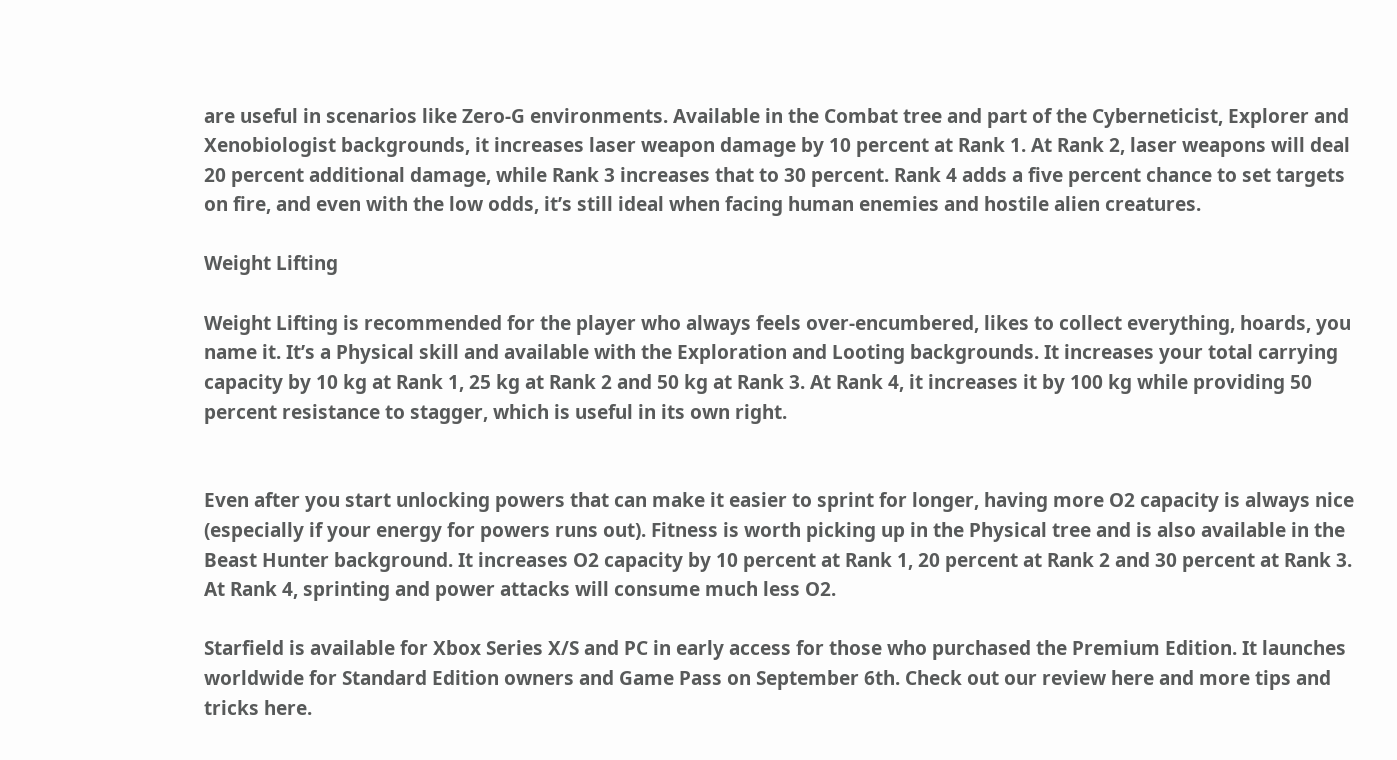are useful in scenarios like Zero-G environments. Available in the Combat tree and part of the Cyberneticist, Explorer and Xenobiologist backgrounds, it increases laser weapon damage by 10 percent at Rank 1. At Rank 2, laser weapons will deal 20 percent additional damage, while Rank 3 increases that to 30 percent. Rank 4 adds a five percent chance to set targets on fire, and even with the low odds, it’s still ideal when facing human enemies and hostile alien creatures.

Weight Lifting

Weight Lifting is recommended for the player who always feels over-encumbered, likes to collect everything, hoards, you name it. It’s a Physical skill and available with the Exploration and Looting backgrounds. It increases your total carrying capacity by 10 kg at Rank 1, 25 kg at Rank 2 and 50 kg at Rank 3. At Rank 4, it increases it by 100 kg while providing 50 percent resistance to stagger, which is useful in its own right.


Even after you start unlocking powers that can make it easier to sprint for longer, having more O2 capacity is always nice (especially if your energy for powers runs out). Fitness is worth picking up in the Physical tree and is also available in the Beast Hunter background. It increases O2 capacity by 10 percent at Rank 1, 20 percent at Rank 2 and 30 percent at Rank 3. At Rank 4, sprinting and power attacks will consume much less O2.

Starfield is available for Xbox Series X/S and PC in early access for those who purchased the Premium Edition. It launches worldwide for Standard Edition owners and Game Pass on September 6th. Check out our review here and more tips and tricks here.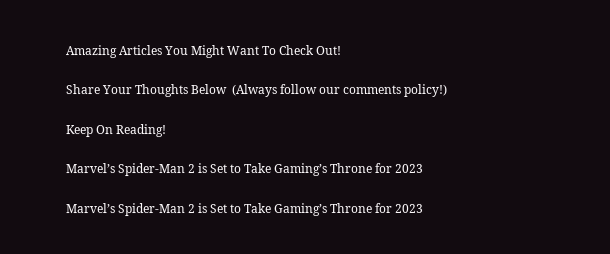Amazing Articles You Might Want To Check Out!

Share Your Thoughts Below  (Always follow our comments policy!)

Keep On Reading!

Marvel’s Spider-Man 2 is Set to Take Gaming’s Throne for 2023

Marvel’s Spider-Man 2 is Set to Take Gaming’s Throne for 2023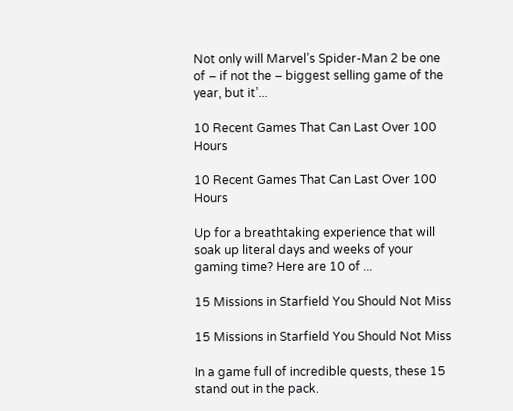Not only will Marvel’s Spider-Man 2 be one of – if not the – biggest selling game of the year, but it’...

10 Recent Games That Can Last Over 100 Hours

10 Recent Games That Can Last Over 100 Hours

Up for a breathtaking experience that will soak up literal days and weeks of your gaming time? Here are 10 of ...

15 Missions in Starfield You Should Not Miss

15 Missions in Starfield You Should Not Miss

In a game full of incredible quests, these 15 stand out in the pack.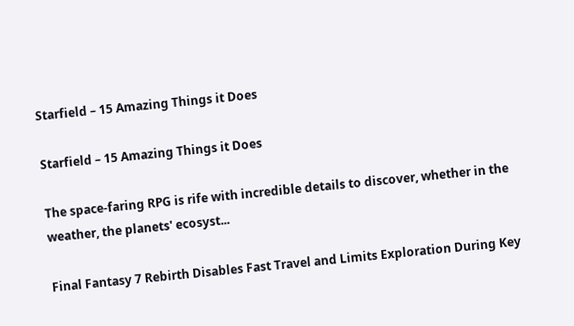Starfield – 15 Amazing Things it Does

Starfield – 15 Amazing Things it Does

The space-faring RPG is rife with incredible details to discover, whether in the weather, the planets' ecosyst...

Final Fantasy 7 Rebirth Disables Fast Travel and Limits Exploration During Key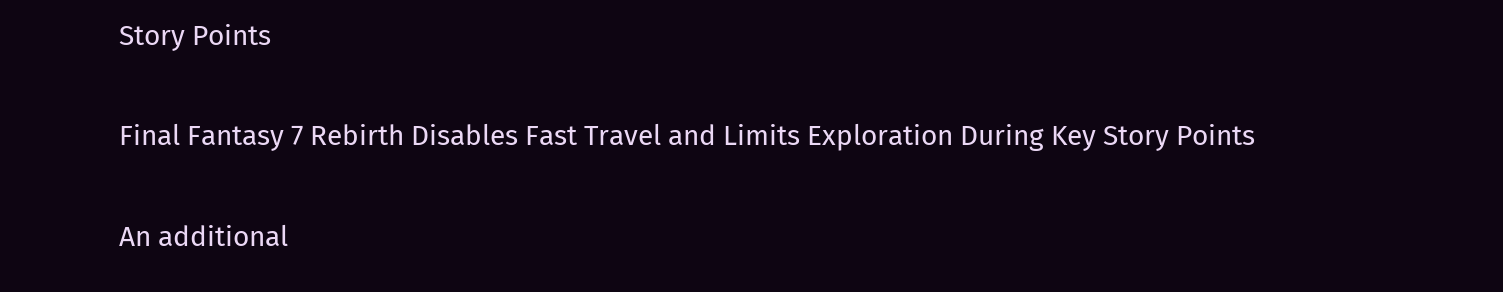Story Points

Final Fantasy 7 Rebirth Disables Fast Travel and Limits Exploration During Key Story Points

An additional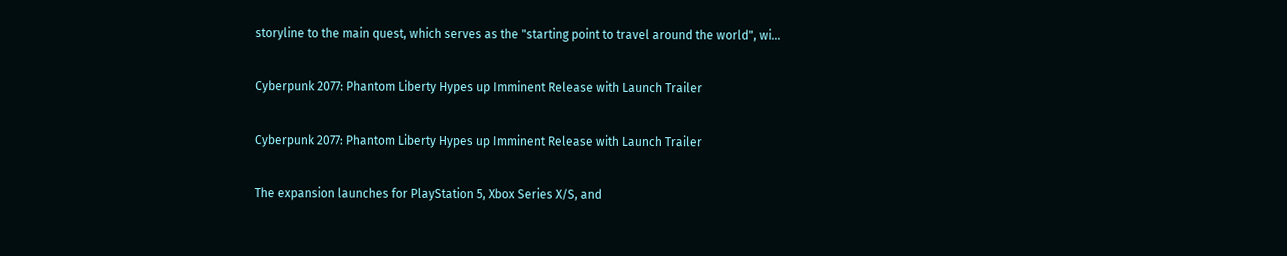storyline to the main quest, which serves as the "starting point to travel around the world", wi...

Cyberpunk 2077: Phantom Liberty Hypes up Imminent Release with Launch Trailer

Cyberpunk 2077: Phantom Liberty Hypes up Imminent Release with Launch Trailer

The expansion launches for PlayStation 5, Xbox Series X/S, and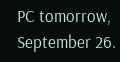PC tomorrow, September 26.